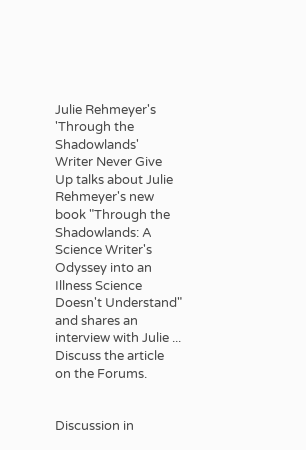Julie Rehmeyer's 'Through the Shadowlands'
Writer Never Give Up talks about Julie Rehmeyer's new book "Through the Shadowlands: A Science Writer's Odyssey into an Illness Science Doesn't Understand" and shares an interview with Julie ...
Discuss the article on the Forums.


Discussion in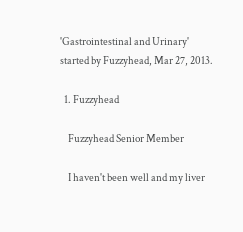'Gastrointestinal and Urinary' started by Fuzzyhead, Mar 27, 2013.

  1. Fuzzyhead

    Fuzzyhead Senior Member

    I haven't been well and my liver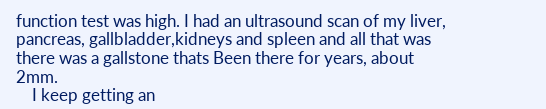function test was high. I had an ultrasound scan of my liver, pancreas, gallbladder,kidneys and spleen and all that was there was a gallstone thats Been there for years, about 2mm.
    I keep getting an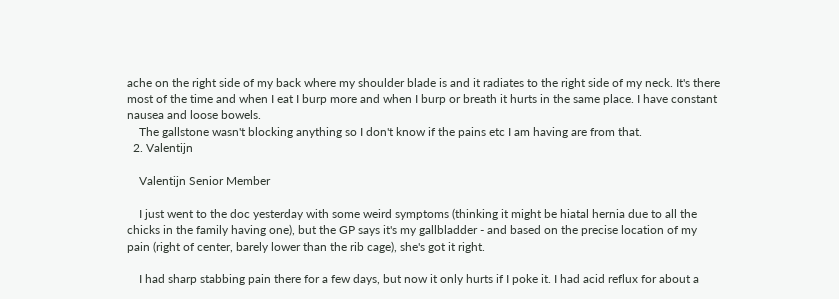ache on the right side of my back where my shoulder blade is and it radiates to the right side of my neck. It's there most of the time and when I eat I burp more and when I burp or breath it hurts in the same place. I have constant nausea and loose bowels.
    The gallstone wasn't blocking anything so I don't know if the pains etc I am having are from that.
  2. Valentijn

    Valentijn Senior Member

    I just went to the doc yesterday with some weird symptoms (thinking it might be hiatal hernia due to all the chicks in the family having one), but the GP says it's my gallbladder - and based on the precise location of my pain (right of center, barely lower than the rib cage), she's got it right.

    I had sharp stabbing pain there for a few days, but now it only hurts if I poke it. I had acid reflux for about a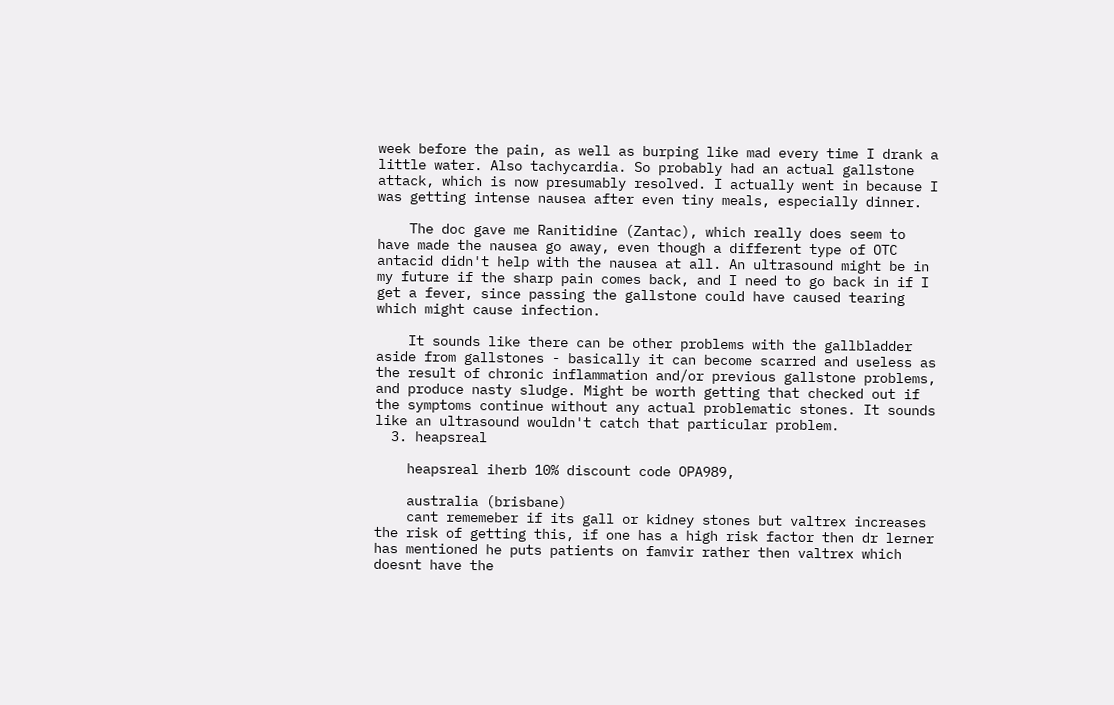week before the pain, as well as burping like mad every time I drank a little water. Also tachycardia. So probably had an actual gallstone attack, which is now presumably resolved. I actually went in because I was getting intense nausea after even tiny meals, especially dinner.

    The doc gave me Ranitidine (Zantac), which really does seem to have made the nausea go away, even though a different type of OTC antacid didn't help with the nausea at all. An ultrasound might be in my future if the sharp pain comes back, and I need to go back in if I get a fever, since passing the gallstone could have caused tearing which might cause infection.

    It sounds like there can be other problems with the gallbladder aside from gallstones - basically it can become scarred and useless as the result of chronic inflammation and/or previous gallstone problems, and produce nasty sludge. Might be worth getting that checked out if the symptoms continue without any actual problematic stones. It sounds like an ultrasound wouldn't catch that particular problem.
  3. heapsreal

    heapsreal iherb 10% discount code OPA989,

    australia (brisbane)
    cant rememeber if its gall or kidney stones but valtrex increases the risk of getting this, if one has a high risk factor then dr lerner has mentioned he puts patients on famvir rather then valtrex which doesnt have the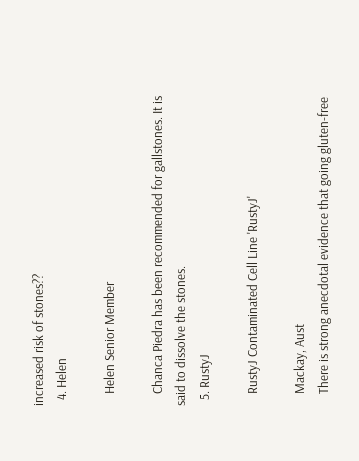increased risk of stones??
  4. Helen

    Helen Senior Member

    Chanca Piedra has been recommended for gallstones. It is said to dissolve the stones.
  5. RustyJ

    RustyJ Contaminated Cell Line 'RustyJ'

    Mackay, Aust
    There is strong anecdotal evidence that going gluten-free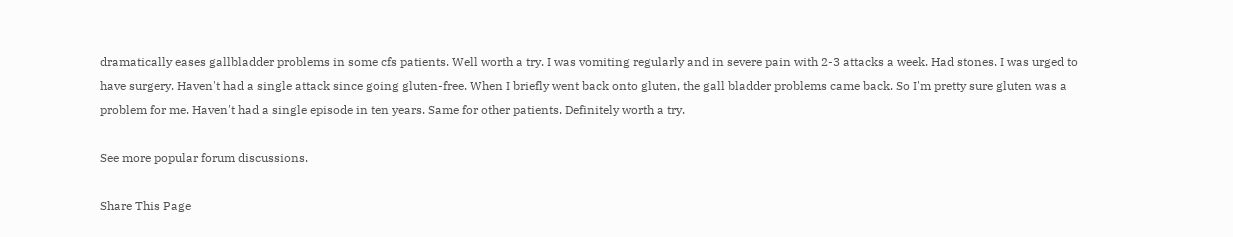dramatically eases gallbladder problems in some cfs patients. Well worth a try. I was vomiting regularly and in severe pain with 2-3 attacks a week. Had stones. I was urged to have surgery. Haven't had a single attack since going gluten-free. When I briefly went back onto gluten, the gall bladder problems came back. So I'm pretty sure gluten was a problem for me. Haven't had a single episode in ten years. Same for other patients. Definitely worth a try.

See more popular forum discussions.

Share This Page